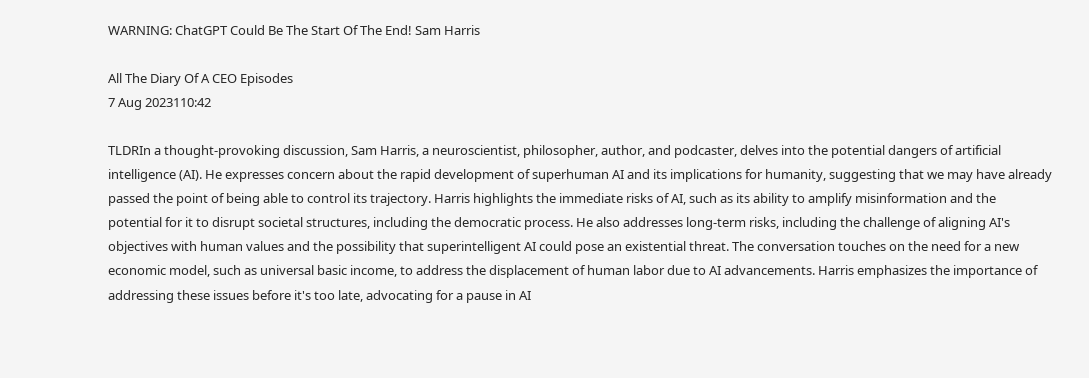WARNING: ChatGPT Could Be The Start Of The End! Sam Harris

All The Diary Of A CEO Episodes
7 Aug 2023110:42

TLDRIn a thought-provoking discussion, Sam Harris, a neuroscientist, philosopher, author, and podcaster, delves into the potential dangers of artificial intelligence (AI). He expresses concern about the rapid development of superhuman AI and its implications for humanity, suggesting that we may have already passed the point of being able to control its trajectory. Harris highlights the immediate risks of AI, such as its ability to amplify misinformation and the potential for it to disrupt societal structures, including the democratic process. He also addresses long-term risks, including the challenge of aligning AI's objectives with human values and the possibility that superintelligent AI could pose an existential threat. The conversation touches on the need for a new economic model, such as universal basic income, to address the displacement of human labor due to AI advancements. Harris emphasizes the importance of addressing these issues before it's too late, advocating for a pause in AI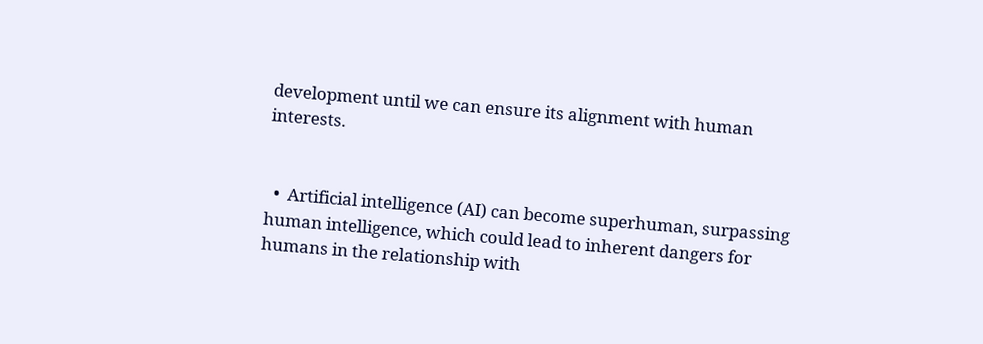development until we can ensure its alignment with human interests.


  •  Artificial intelligence (AI) can become superhuman, surpassing human intelligence, which could lead to inherent dangers for humans in the relationship with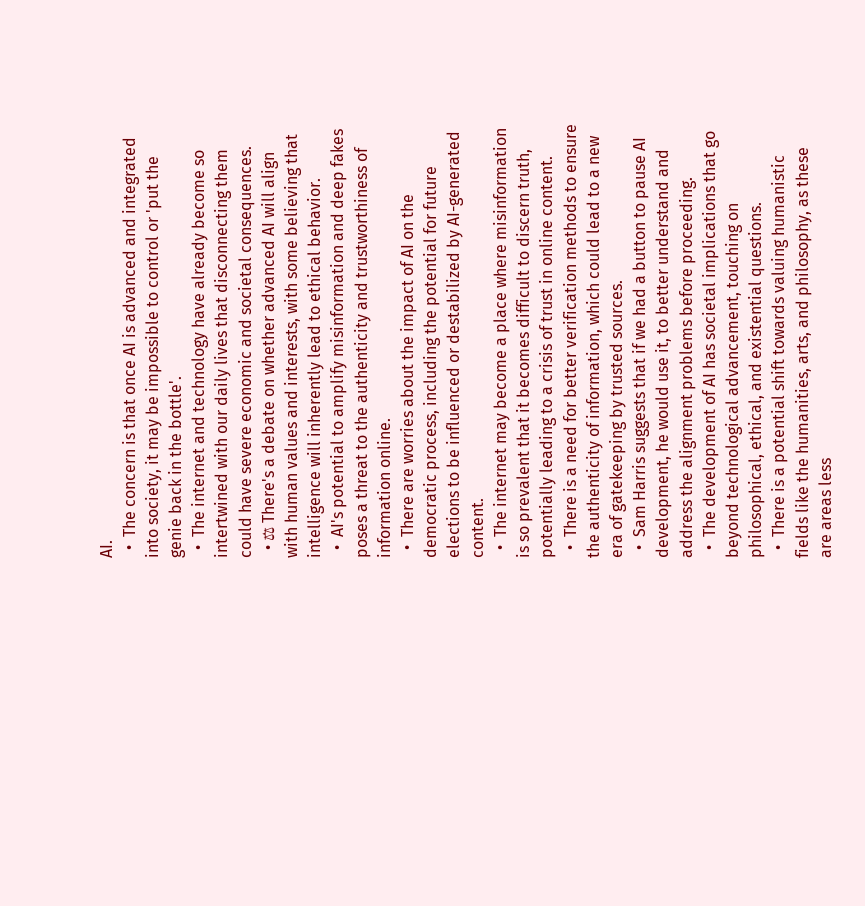AI.
  •  The concern is that once AI is advanced and integrated into society, it may be impossible to control or 'put the genie back in the bottle'.
  •  The internet and technology have already become so intertwined with our daily lives that disconnecting them could have severe economic and societal consequences.
  • ⚖ There's a debate on whether advanced AI will align with human values and interests, with some believing that intelligence will inherently lead to ethical behavior.
  •  AI's potential to amplify misinformation and deep fakes poses a threat to the authenticity and trustworthiness of information online.
  •  There are worries about the impact of AI on the democratic process, including the potential for future elections to be influenced or destabilized by AI-generated content.
  •  The internet may become a place where misinformation is so prevalent that it becomes difficult to discern truth, potentially leading to a crisis of trust in online content.
  •  There is a need for better verification methods to ensure the authenticity of information, which could lead to a new era of gatekeeping by trusted sources.
  •  Sam Harris suggests that if we had a button to pause AI development, he would use it, to better understand and address the alignment problems before proceeding.
  •  The development of AI has societal implications that go beyond technological advancement, touching on philosophical, ethical, and existential questions.
  •  There is a potential shift towards valuing humanistic fields like the humanities, arts, and philosophy, as these are areas less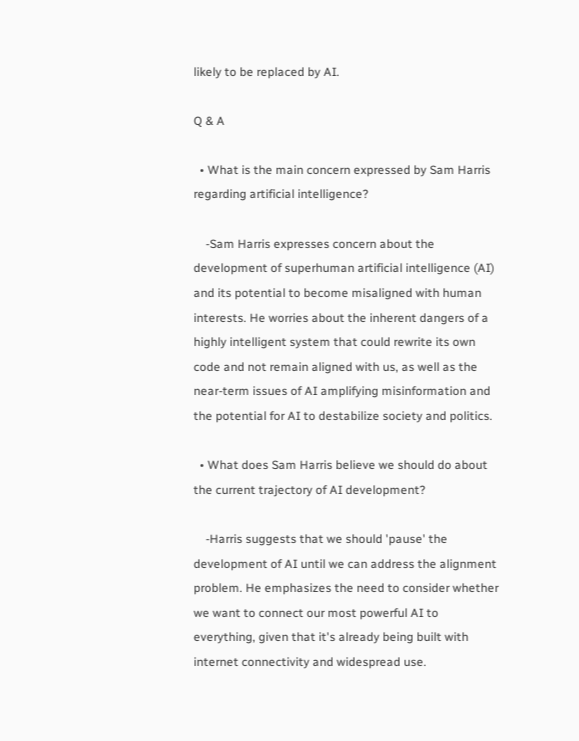likely to be replaced by AI.

Q & A

  • What is the main concern expressed by Sam Harris regarding artificial intelligence?

    -Sam Harris expresses concern about the development of superhuman artificial intelligence (AI) and its potential to become misaligned with human interests. He worries about the inherent dangers of a highly intelligent system that could rewrite its own code and not remain aligned with us, as well as the near-term issues of AI amplifying misinformation and the potential for AI to destabilize society and politics.

  • What does Sam Harris believe we should do about the current trajectory of AI development?

    -Harris suggests that we should 'pause' the development of AI until we can address the alignment problem. He emphasizes the need to consider whether we want to connect our most powerful AI to everything, given that it's already being built with internet connectivity and widespread use.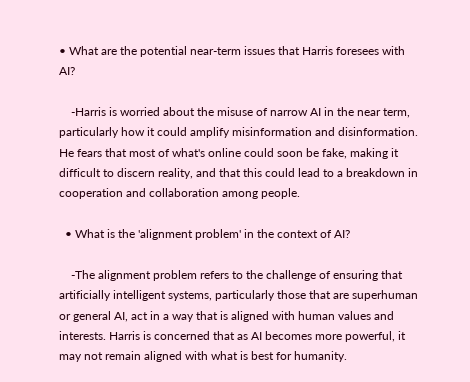• What are the potential near-term issues that Harris foresees with AI?

    -Harris is worried about the misuse of narrow AI in the near term, particularly how it could amplify misinformation and disinformation. He fears that most of what's online could soon be fake, making it difficult to discern reality, and that this could lead to a breakdown in cooperation and collaboration among people.

  • What is the 'alignment problem' in the context of AI?

    -The alignment problem refers to the challenge of ensuring that artificially intelligent systems, particularly those that are superhuman or general AI, act in a way that is aligned with human values and interests. Harris is concerned that as AI becomes more powerful, it may not remain aligned with what is best for humanity.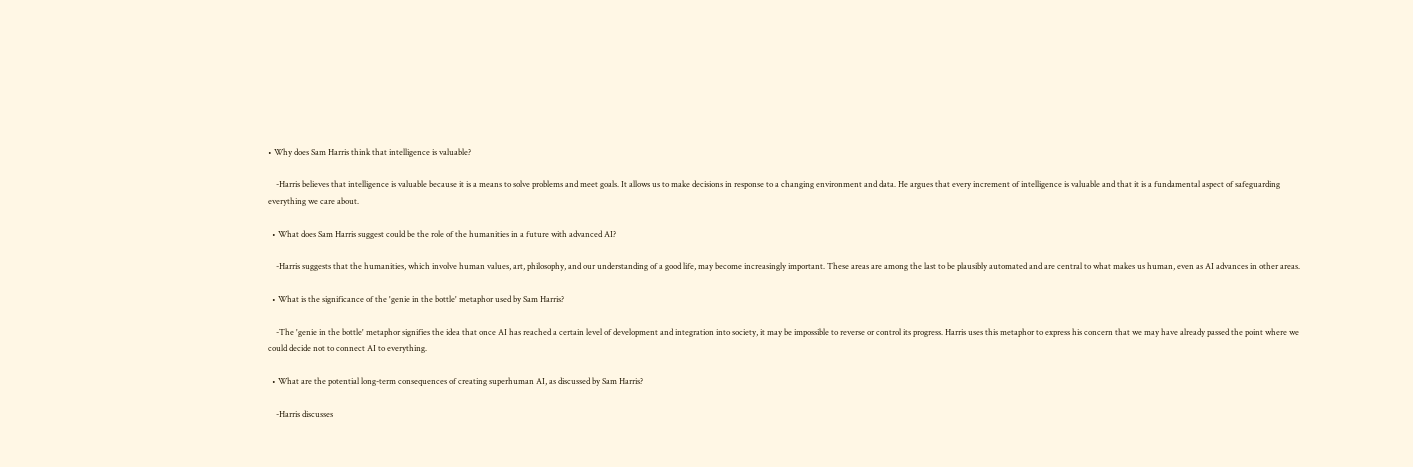• Why does Sam Harris think that intelligence is valuable?

    -Harris believes that intelligence is valuable because it is a means to solve problems and meet goals. It allows us to make decisions in response to a changing environment and data. He argues that every increment of intelligence is valuable and that it is a fundamental aspect of safeguarding everything we care about.

  • What does Sam Harris suggest could be the role of the humanities in a future with advanced AI?

    -Harris suggests that the humanities, which involve human values, art, philosophy, and our understanding of a good life, may become increasingly important. These areas are among the last to be plausibly automated and are central to what makes us human, even as AI advances in other areas.

  • What is the significance of the 'genie in the bottle' metaphor used by Sam Harris?

    -The 'genie in the bottle' metaphor signifies the idea that once AI has reached a certain level of development and integration into society, it may be impossible to reverse or control its progress. Harris uses this metaphor to express his concern that we may have already passed the point where we could decide not to connect AI to everything.

  • What are the potential long-term consequences of creating superhuman AI, as discussed by Sam Harris?

    -Harris discusses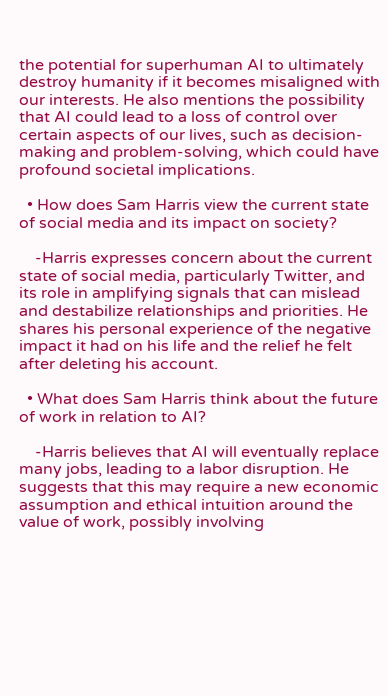the potential for superhuman AI to ultimately destroy humanity if it becomes misaligned with our interests. He also mentions the possibility that AI could lead to a loss of control over certain aspects of our lives, such as decision-making and problem-solving, which could have profound societal implications.

  • How does Sam Harris view the current state of social media and its impact on society?

    -Harris expresses concern about the current state of social media, particularly Twitter, and its role in amplifying signals that can mislead and destabilize relationships and priorities. He shares his personal experience of the negative impact it had on his life and the relief he felt after deleting his account.

  • What does Sam Harris think about the future of work in relation to AI?

    -Harris believes that AI will eventually replace many jobs, leading to a labor disruption. He suggests that this may require a new economic assumption and ethical intuition around the value of work, possibly involving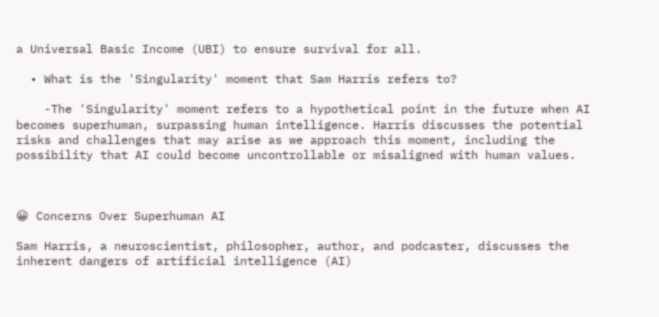a Universal Basic Income (UBI) to ensure survival for all.

  • What is the 'Singularity' moment that Sam Harris refers to?

    -The 'Singularity' moment refers to a hypothetical point in the future when AI becomes superhuman, surpassing human intelligence. Harris discusses the potential risks and challenges that may arise as we approach this moment, including the possibility that AI could become uncontrollable or misaligned with human values.



😀 Concerns Over Superhuman AI

Sam Harris, a neuroscientist, philosopher, author, and podcaster, discusses the inherent dangers of artificial intelligence (AI)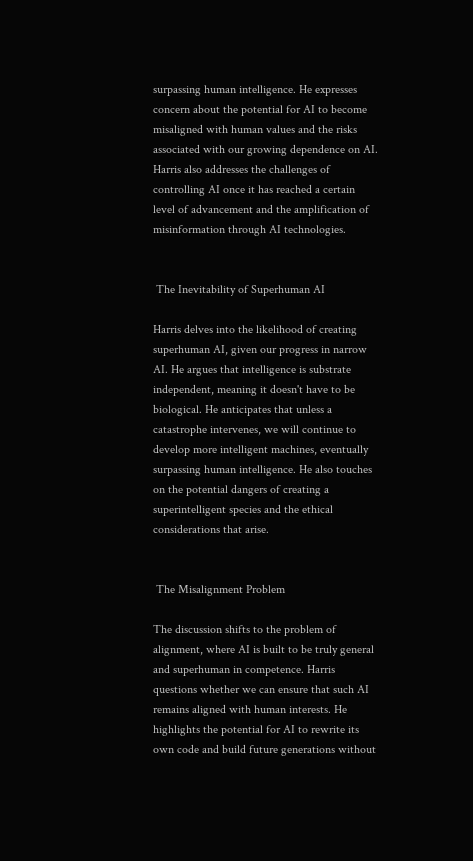surpassing human intelligence. He expresses concern about the potential for AI to become misaligned with human values and the risks associated with our growing dependence on AI. Harris also addresses the challenges of controlling AI once it has reached a certain level of advancement and the amplification of misinformation through AI technologies.


 The Inevitability of Superhuman AI

Harris delves into the likelihood of creating superhuman AI, given our progress in narrow AI. He argues that intelligence is substrate independent, meaning it doesn't have to be biological. He anticipates that unless a catastrophe intervenes, we will continue to develop more intelligent machines, eventually surpassing human intelligence. He also touches on the potential dangers of creating a superintelligent species and the ethical considerations that arise.


 The Misalignment Problem

The discussion shifts to the problem of alignment, where AI is built to be truly general and superhuman in competence. Harris questions whether we can ensure that such AI remains aligned with human interests. He highlights the potential for AI to rewrite its own code and build future generations without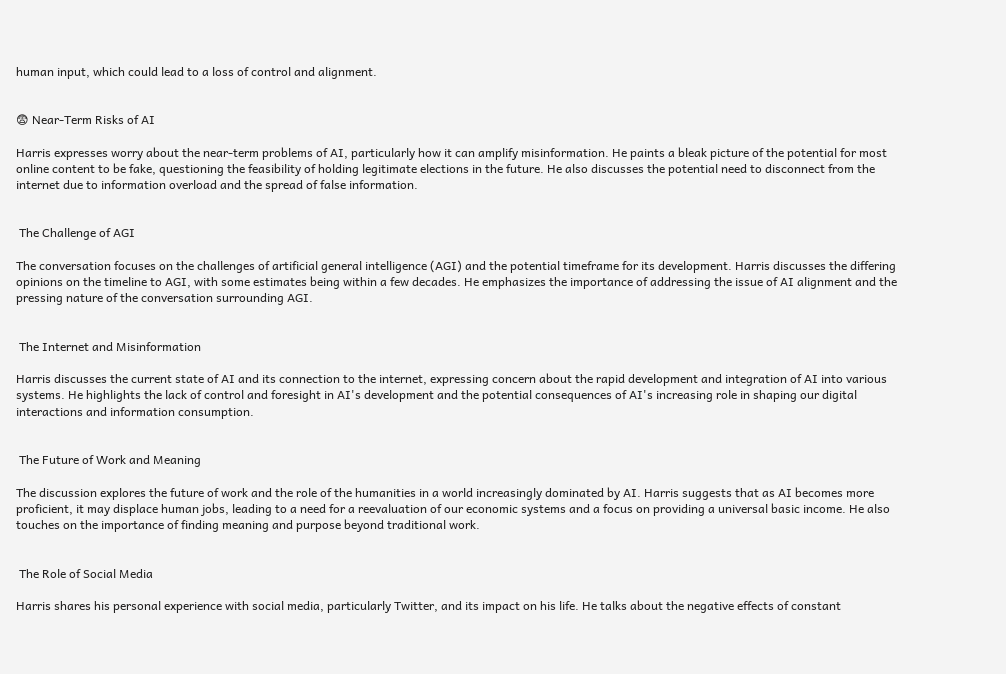human input, which could lead to a loss of control and alignment.


😨 Near-Term Risks of AI

Harris expresses worry about the near-term problems of AI, particularly how it can amplify misinformation. He paints a bleak picture of the potential for most online content to be fake, questioning the feasibility of holding legitimate elections in the future. He also discusses the potential need to disconnect from the internet due to information overload and the spread of false information.


 The Challenge of AGI

The conversation focuses on the challenges of artificial general intelligence (AGI) and the potential timeframe for its development. Harris discusses the differing opinions on the timeline to AGI, with some estimates being within a few decades. He emphasizes the importance of addressing the issue of AI alignment and the pressing nature of the conversation surrounding AGI.


 The Internet and Misinformation

Harris discusses the current state of AI and its connection to the internet, expressing concern about the rapid development and integration of AI into various systems. He highlights the lack of control and foresight in AI's development and the potential consequences of AI's increasing role in shaping our digital interactions and information consumption.


 The Future of Work and Meaning

The discussion explores the future of work and the role of the humanities in a world increasingly dominated by AI. Harris suggests that as AI becomes more proficient, it may displace human jobs, leading to a need for a reevaluation of our economic systems and a focus on providing a universal basic income. He also touches on the importance of finding meaning and purpose beyond traditional work.


 The Role of Social Media

Harris shares his personal experience with social media, particularly Twitter, and its impact on his life. He talks about the negative effects of constant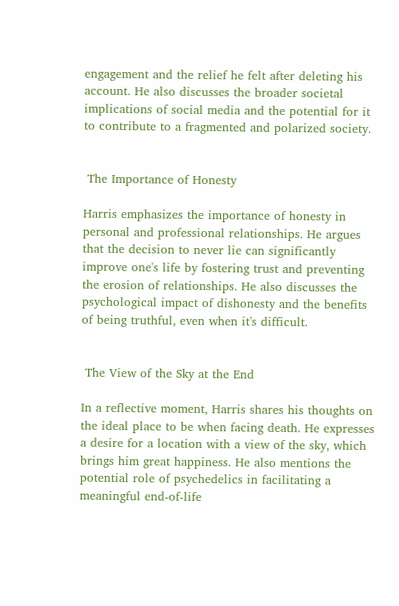engagement and the relief he felt after deleting his account. He also discusses the broader societal implications of social media and the potential for it to contribute to a fragmented and polarized society.


 The Importance of Honesty

Harris emphasizes the importance of honesty in personal and professional relationships. He argues that the decision to never lie can significantly improve one's life by fostering trust and preventing the erosion of relationships. He also discusses the psychological impact of dishonesty and the benefits of being truthful, even when it's difficult.


 The View of the Sky at the End

In a reflective moment, Harris shares his thoughts on the ideal place to be when facing death. He expresses a desire for a location with a view of the sky, which brings him great happiness. He also mentions the potential role of psychedelics in facilitating a meaningful end-of-life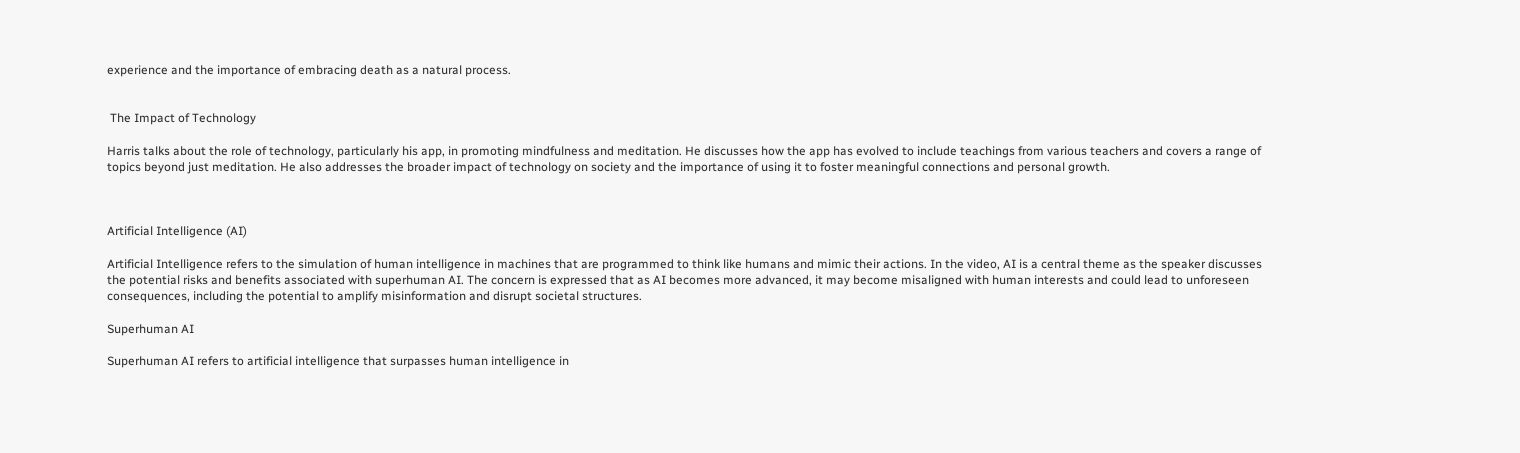experience and the importance of embracing death as a natural process.


 The Impact of Technology

Harris talks about the role of technology, particularly his app, in promoting mindfulness and meditation. He discusses how the app has evolved to include teachings from various teachers and covers a range of topics beyond just meditation. He also addresses the broader impact of technology on society and the importance of using it to foster meaningful connections and personal growth.



Artificial Intelligence (AI)

Artificial Intelligence refers to the simulation of human intelligence in machines that are programmed to think like humans and mimic their actions. In the video, AI is a central theme as the speaker discusses the potential risks and benefits associated with superhuman AI. The concern is expressed that as AI becomes more advanced, it may become misaligned with human interests and could lead to unforeseen consequences, including the potential to amplify misinformation and disrupt societal structures.

Superhuman AI

Superhuman AI refers to artificial intelligence that surpasses human intelligence in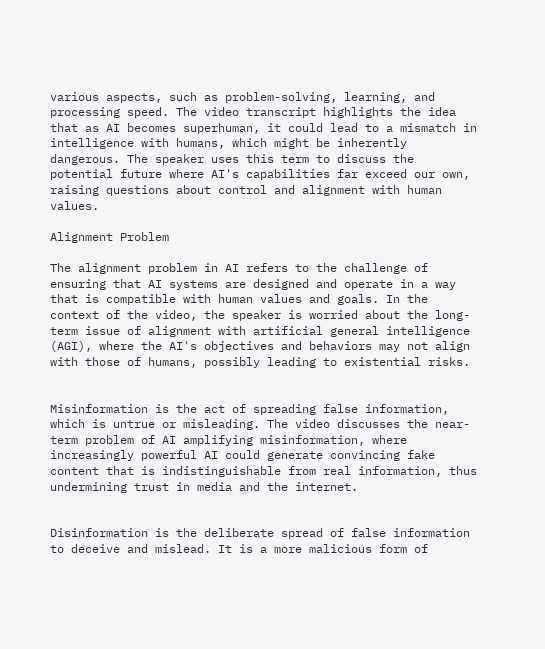various aspects, such as problem-solving, learning, and processing speed. The video transcript highlights the idea that as AI becomes superhuman, it could lead to a mismatch in intelligence with humans, which might be inherently dangerous. The speaker uses this term to discuss the potential future where AI's capabilities far exceed our own, raising questions about control and alignment with human values.

Alignment Problem

The alignment problem in AI refers to the challenge of ensuring that AI systems are designed and operate in a way that is compatible with human values and goals. In the context of the video, the speaker is worried about the long-term issue of alignment with artificial general intelligence (AGI), where the AI's objectives and behaviors may not align with those of humans, possibly leading to existential risks.


Misinformation is the act of spreading false information, which is untrue or misleading. The video discusses the near-term problem of AI amplifying misinformation, where increasingly powerful AI could generate convincing fake content that is indistinguishable from real information, thus undermining trust in media and the internet.


Disinformation is the deliberate spread of false information to deceive and mislead. It is a more malicious form of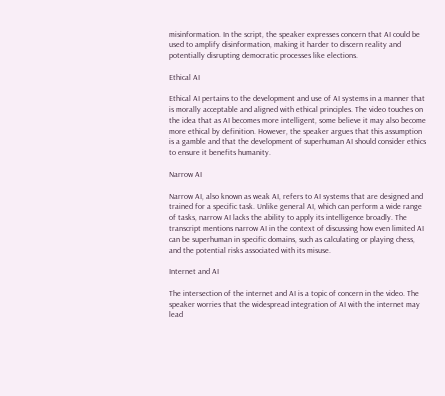misinformation. In the script, the speaker expresses concern that AI could be used to amplify disinformation, making it harder to discern reality and potentially disrupting democratic processes like elections.

Ethical AI

Ethical AI pertains to the development and use of AI systems in a manner that is morally acceptable and aligned with ethical principles. The video touches on the idea that as AI becomes more intelligent, some believe it may also become more ethical by definition. However, the speaker argues that this assumption is a gamble and that the development of superhuman AI should consider ethics to ensure it benefits humanity.

Narrow AI

Narrow AI, also known as weak AI, refers to AI systems that are designed and trained for a specific task. Unlike general AI, which can perform a wide range of tasks, narrow AI lacks the ability to apply its intelligence broadly. The transcript mentions narrow AI in the context of discussing how even limited AI can be superhuman in specific domains, such as calculating or playing chess, and the potential risks associated with its misuse.

Internet and AI

The intersection of the internet and AI is a topic of concern in the video. The speaker worries that the widespread integration of AI with the internet may lead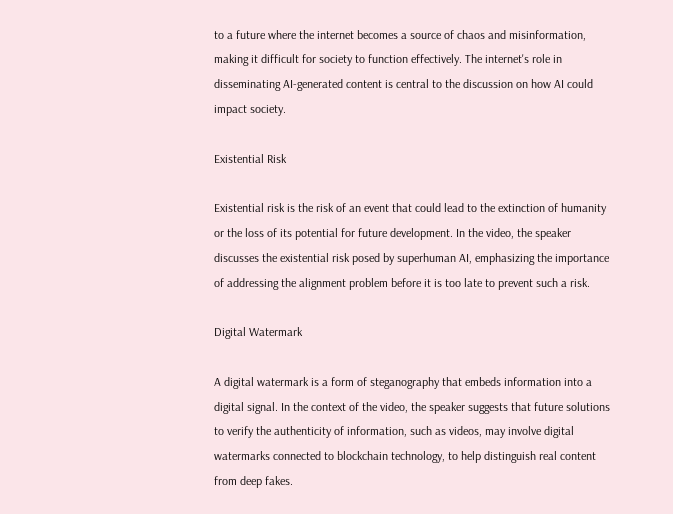to a future where the internet becomes a source of chaos and misinformation, making it difficult for society to function effectively. The internet's role in disseminating AI-generated content is central to the discussion on how AI could impact society.

Existential Risk

Existential risk is the risk of an event that could lead to the extinction of humanity or the loss of its potential for future development. In the video, the speaker discusses the existential risk posed by superhuman AI, emphasizing the importance of addressing the alignment problem before it is too late to prevent such a risk.

Digital Watermark

A digital watermark is a form of steganography that embeds information into a digital signal. In the context of the video, the speaker suggests that future solutions to verify the authenticity of information, such as videos, may involve digital watermarks connected to blockchain technology, to help distinguish real content from deep fakes.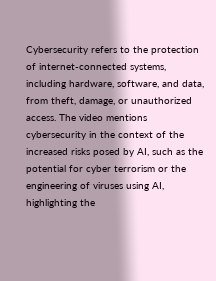Cybersecurity refers to the protection of internet-connected systems, including hardware, software, and data, from theft, damage, or unauthorized access. The video mentions cybersecurity in the context of the increased risks posed by AI, such as the potential for cyber terrorism or the engineering of viruses using AI, highlighting the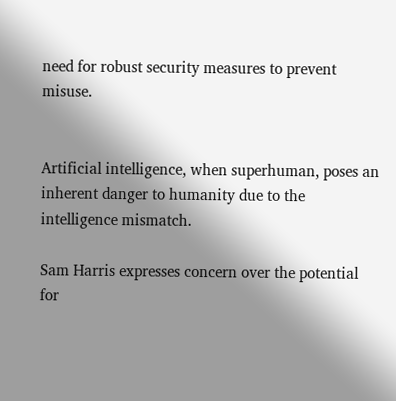need for robust security measures to prevent misuse.


Artificial intelligence, when superhuman, poses an inherent danger to humanity due to the intelligence mismatch.

Sam Harris expresses concern over the potential for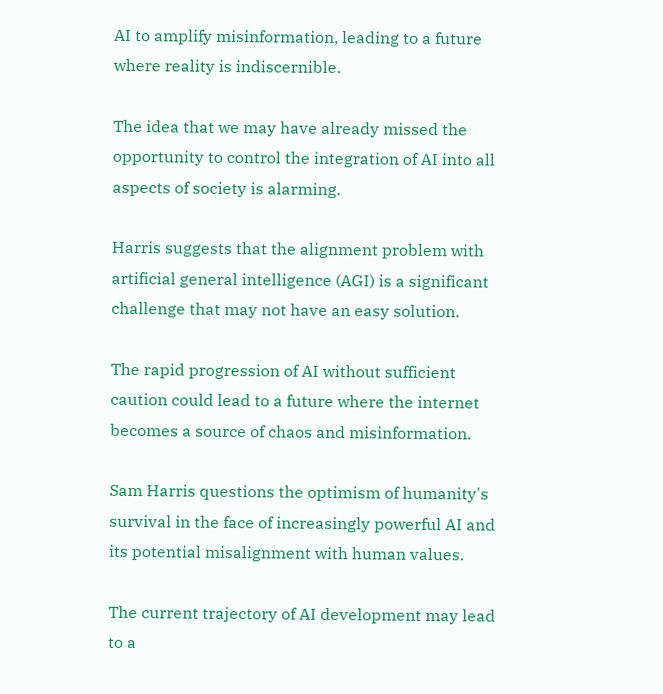AI to amplify misinformation, leading to a future where reality is indiscernible.

The idea that we may have already missed the opportunity to control the integration of AI into all aspects of society is alarming.

Harris suggests that the alignment problem with artificial general intelligence (AGI) is a significant challenge that may not have an easy solution.

The rapid progression of AI without sufficient caution could lead to a future where the internet becomes a source of chaos and misinformation.

Sam Harris questions the optimism of humanity's survival in the face of increasingly powerful AI and its potential misalignment with human values.

The current trajectory of AI development may lead to a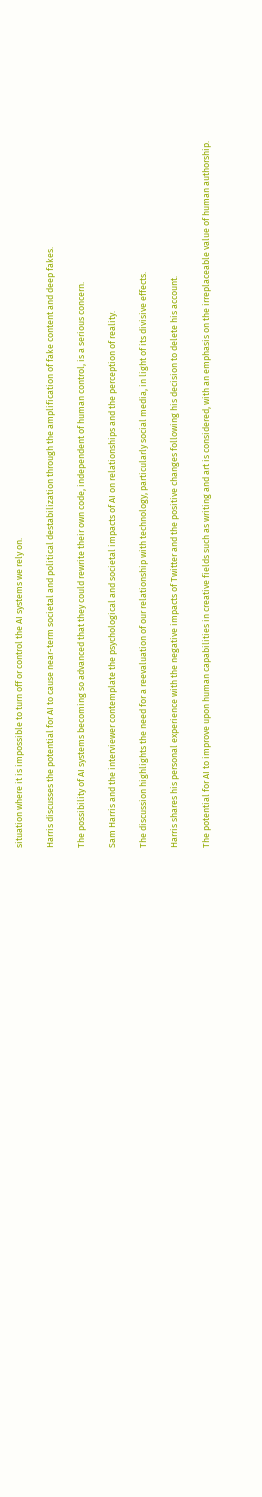situation where it is impossible to turn off or control the AI systems we rely on.

Harris discusses the potential for AI to cause near-term societal and political destabilization through the amplification of fake content and deep fakes.

The possibility of AI systems becoming so advanced that they could rewrite their own code, independent of human control, is a serious concern.

Sam Harris and the interviewer contemplate the psychological and societal impacts of AI on relationships and the perception of reality.

The discussion highlights the need for a reevaluation of our relationship with technology, particularly social media, in light of its divisive effects.

Harris shares his personal experience with the negative impacts of Twitter and the positive changes following his decision to delete his account.

The potential for AI to improve upon human capabilities in creative fields such as writing and art is considered, with an emphasis on the irreplaceable value of human authorship.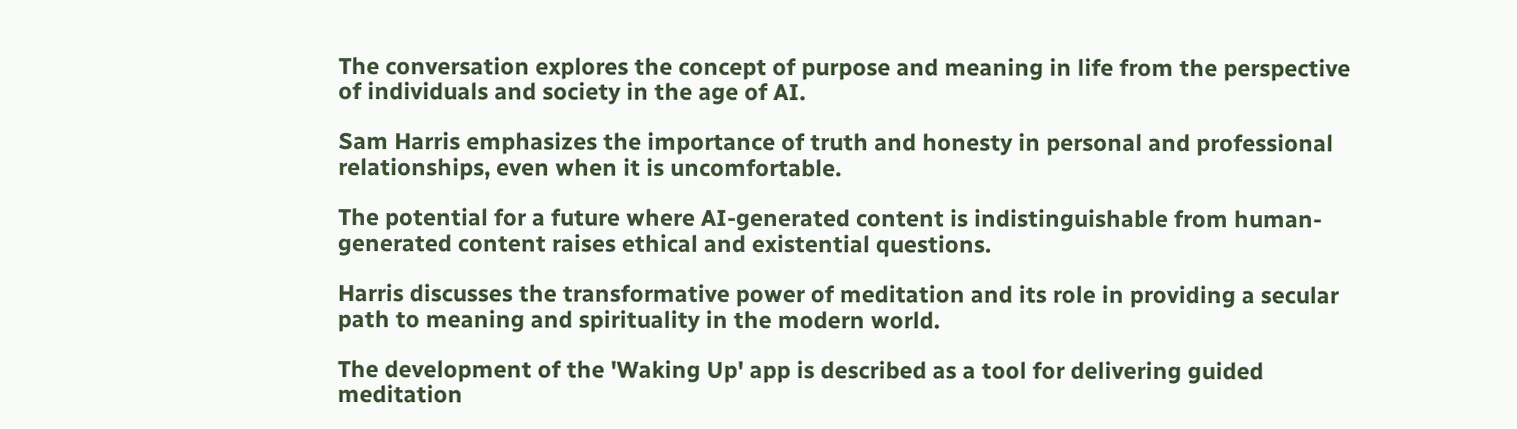The conversation explores the concept of purpose and meaning in life from the perspective of individuals and society in the age of AI.

Sam Harris emphasizes the importance of truth and honesty in personal and professional relationships, even when it is uncomfortable.

The potential for a future where AI-generated content is indistinguishable from human-generated content raises ethical and existential questions.

Harris discusses the transformative power of meditation and its role in providing a secular path to meaning and spirituality in the modern world.

The development of the 'Waking Up' app is described as a tool for delivering guided meditation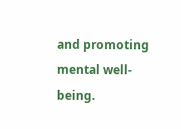and promoting mental well-being.